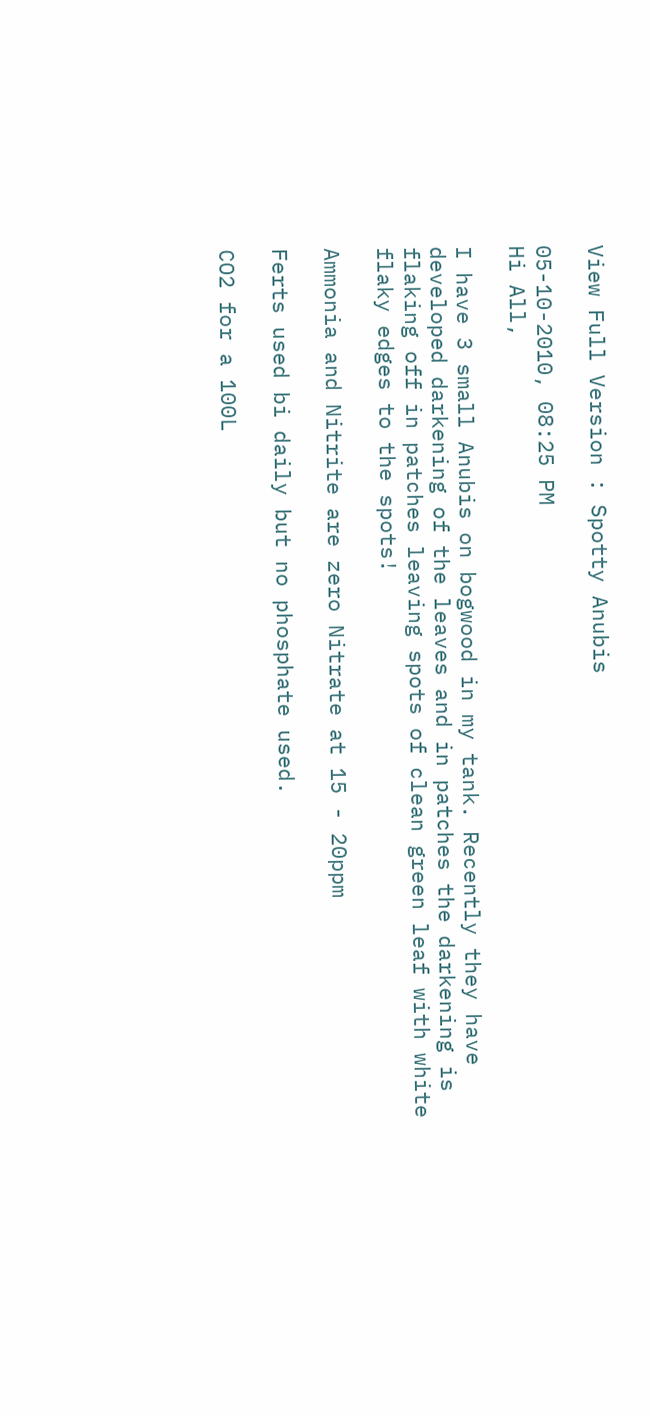View Full Version : Spotty Anubis

05-10-2010, 08:25 PM
Hi All,

I have 3 small Anubis on bogwood in my tank. Recently they have developed darkening of the leaves and in patches the darkening is flaking off in patches leaving spots of clean green leaf with white flaky edges to the spots!

Ammonia and Nitrite are zero Nitrate at 15 - 20ppm

Ferts used bi daily but no phosphate used.

CO2 for a 100L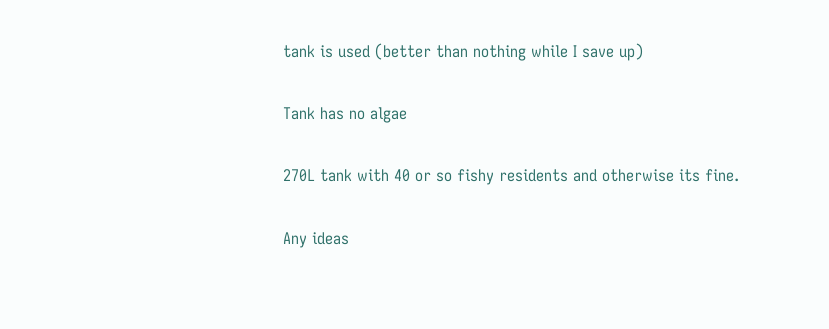tank is used (better than nothing while I save up)

Tank has no algae

270L tank with 40 or so fishy residents and otherwise its fine.

Any ideas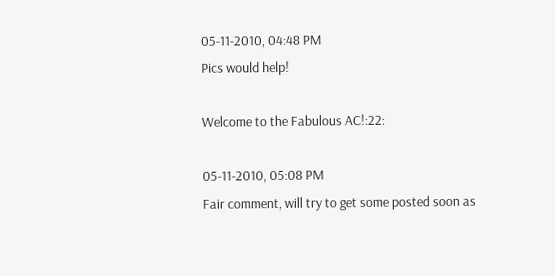05-11-2010, 04:48 PM
Pics would help!

Welcome to the Fabulous AC!:22:

05-11-2010, 05:08 PM
Fair comment, will try to get some posted soon as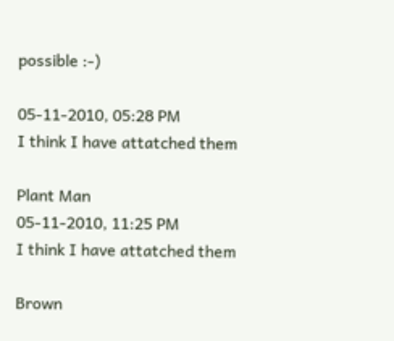possible :-)

05-11-2010, 05:28 PM
I think I have attatched them

Plant Man
05-11-2010, 11:25 PM
I think I have attatched them

Brown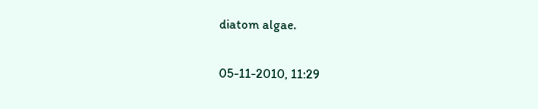diatom algae.

05-11-2010, 11:29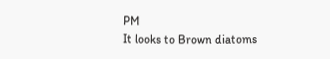PM
It looks to Brown diatoms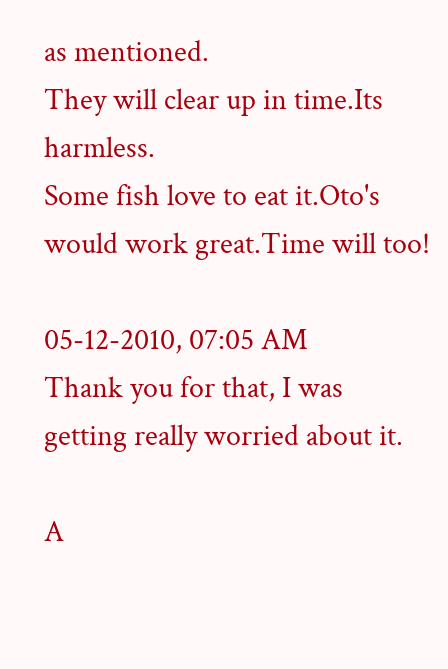as mentioned.
They will clear up in time.Its harmless.
Some fish love to eat it.Oto's would work great.Time will too!

05-12-2010, 07:05 AM
Thank you for that, I was getting really worried about it.

A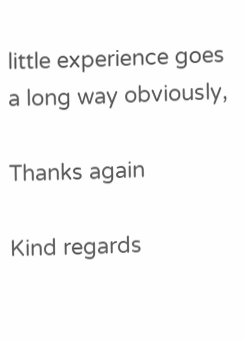little experience goes a long way obviously,

Thanks again

Kind regards